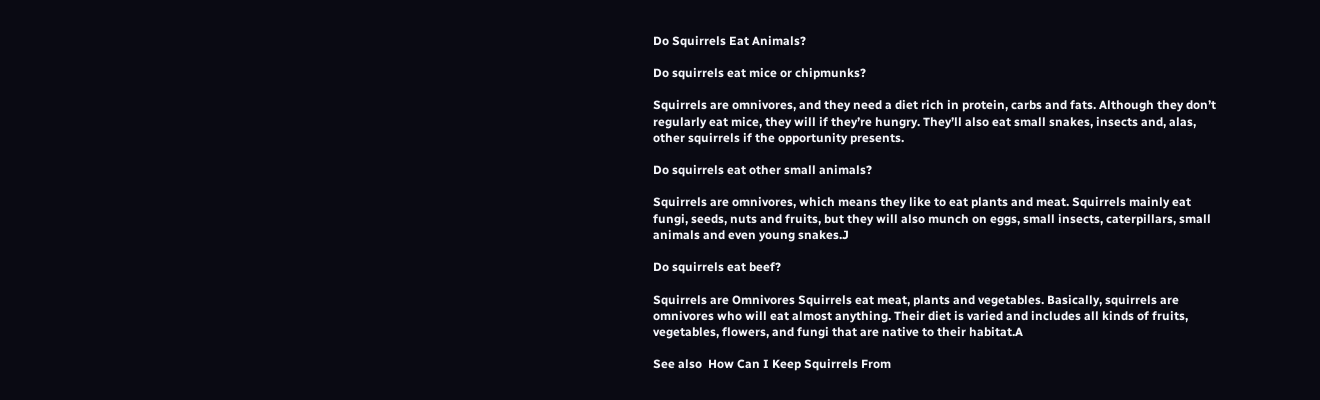Do Squirrels Eat Animals?

Do squirrels eat mice or chipmunks?

Squirrels are omnivores, and they need a diet rich in protein, carbs and fats. Although they don’t regularly eat mice, they will if they’re hungry. They’ll also eat small snakes, insects and, alas, other squirrels if the opportunity presents.

Do squirrels eat other small animals?

Squirrels are omnivores, which means they like to eat plants and meat. Squirrels mainly eat fungi, seeds, nuts and fruits, but they will also munch on eggs, small insects, caterpillars, small animals and even young snakes.J

Do squirrels eat beef?

Squirrels are Omnivores Squirrels eat meat, plants and vegetables. Basically, squirrels are omnivores who will eat almost anything. Their diet is varied and includes all kinds of fruits, vegetables, flowers, and fungi that are native to their habitat.A

See also  How Can I Keep Squirrels From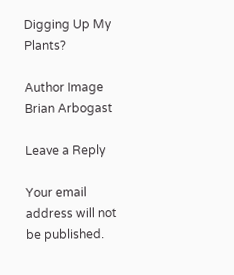Digging Up My Plants?

Author Image
Brian Arbogast

Leave a Reply

Your email address will not be published.